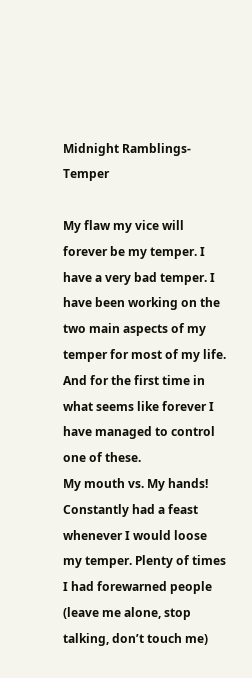Midnight Ramblings- Temper

My flaw my vice will forever be my temper. I have a very bad temper. I have been working on the two main aspects of my temper for most of my life. And for the first time in what seems like forever I have managed to control one of these.
My mouth vs. My hands! Constantly had a feast whenever I would loose my temper. Plenty of times I had forewarned people (leave me alone, stop talking, don’t touch me)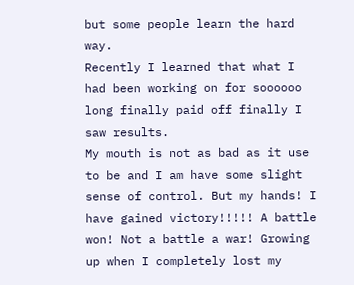but some people learn the hard way.
Recently I learned that what I had been working on for soooooo long finally paid off finally I saw results.
My mouth is not as bad as it use to be and I am have some slight sense of control. But my hands! I have gained victory!!!!! A battle won! Not a battle a war! Growing up when I completely lost my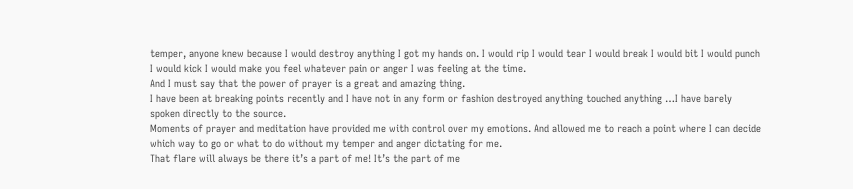temper, anyone knew because I would destroy anything I got my hands on. I would rip I would tear I would break I would bit I would punch I would kick I would make you feel whatever pain or anger I was feeling at the time.
And I must say that the power of prayer is a great and amazing thing.
I have been at breaking points recently and I have not in any form or fashion destroyed anything touched anything …I have barely spoken directly to the source.
Moments of prayer and meditation have provided me with control over my emotions. And allowed me to reach a point where I can decide which way to go or what to do without my temper and anger dictating for me.
That flare will always be there it’s a part of me! It’s the part of me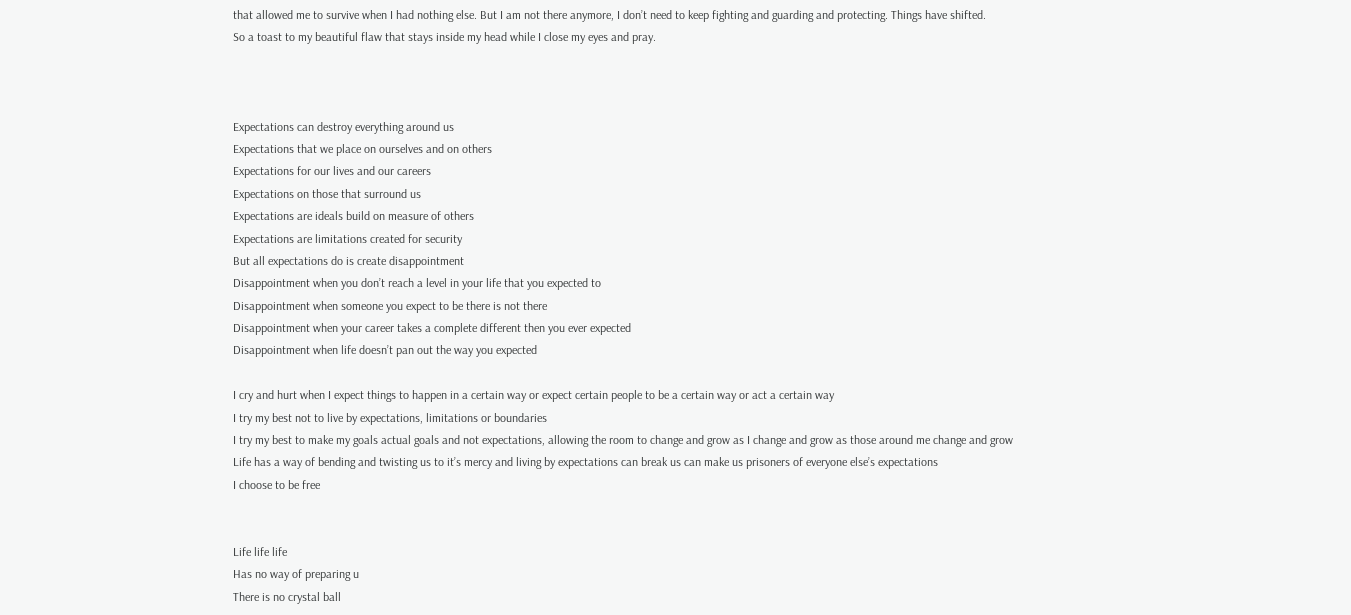that allowed me to survive when I had nothing else. But I am not there anymore, I don’t need to keep fighting and guarding and protecting. Things have shifted.
So a toast to my beautiful flaw that stays inside my head while I close my eyes and pray.



Expectations can destroy everything around us
Expectations that we place on ourselves and on others
Expectations for our lives and our careers
Expectations on those that surround us
Expectations are ideals build on measure of others
Expectations are limitations created for security
But all expectations do is create disappointment
Disappointment when you don’t reach a level in your life that you expected to
Disappointment when someone you expect to be there is not there
Disappointment when your career takes a complete different then you ever expected
Disappointment when life doesn’t pan out the way you expected

I cry and hurt when I expect things to happen in a certain way or expect certain people to be a certain way or act a certain way
I try my best not to live by expectations, limitations or boundaries
I try my best to make my goals actual goals and not expectations, allowing the room to change and grow as I change and grow as those around me change and grow
Life has a way of bending and twisting us to it’s mercy and living by expectations can break us can make us prisoners of everyone else’s expectations
I choose to be free


Life life life
Has no way of preparing u
There is no crystal ball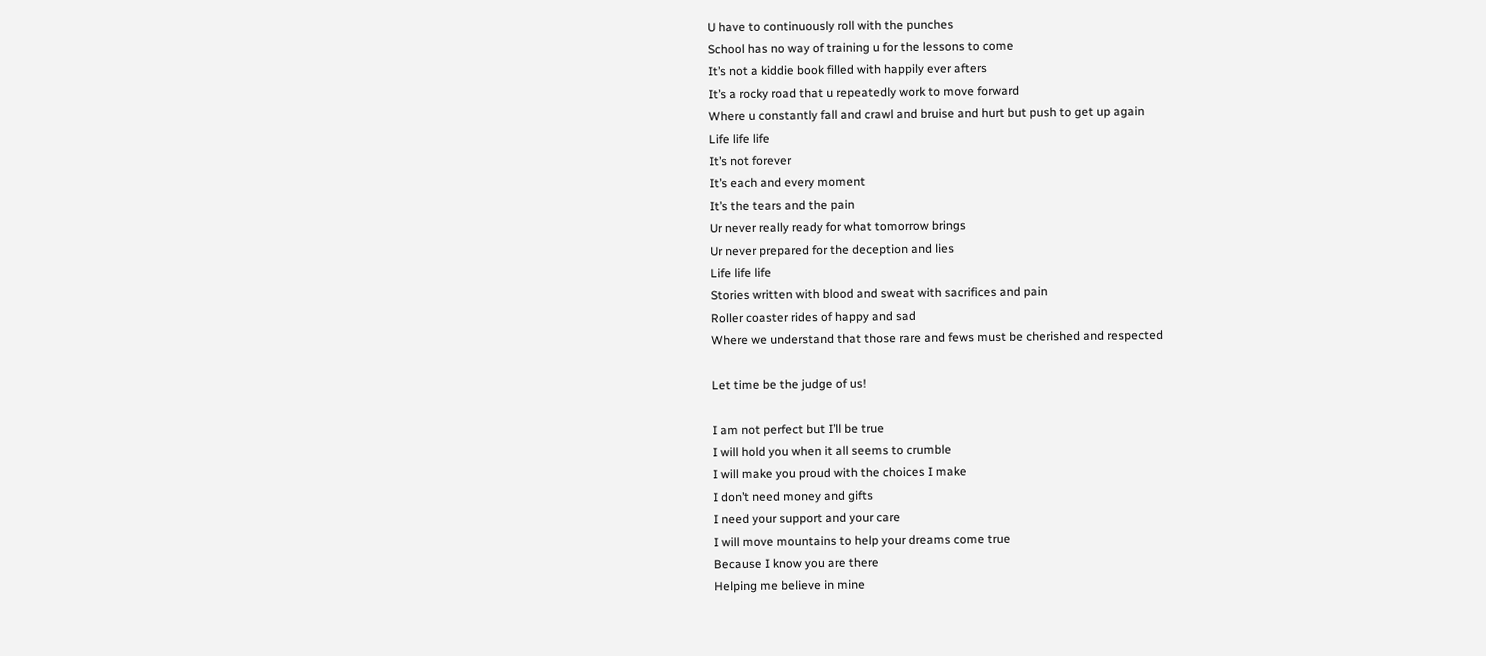U have to continuously roll with the punches
School has no way of training u for the lessons to come
It’s not a kiddie book filled with happily ever afters
It’s a rocky road that u repeatedly work to move forward
Where u constantly fall and crawl and bruise and hurt but push to get up again
Life life life
It’s not forever
It’s each and every moment
It’s the tears and the pain
Ur never really ready for what tomorrow brings
Ur never prepared for the deception and lies
Life life life
Stories written with blood and sweat with sacrifices and pain
Roller coaster rides of happy and sad
Where we understand that those rare and fews must be cherished and respected

Let time be the judge of us!

I am not perfect but I’ll be true
I will hold you when it all seems to crumble
I will make you proud with the choices I make
I don’t need money and gifts
I need your support and your care
I will move mountains to help your dreams come true
Because I know you are there
Helping me believe in mine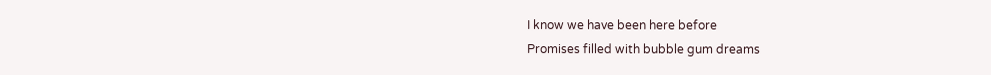I know we have been here before
Promises filled with bubble gum dreams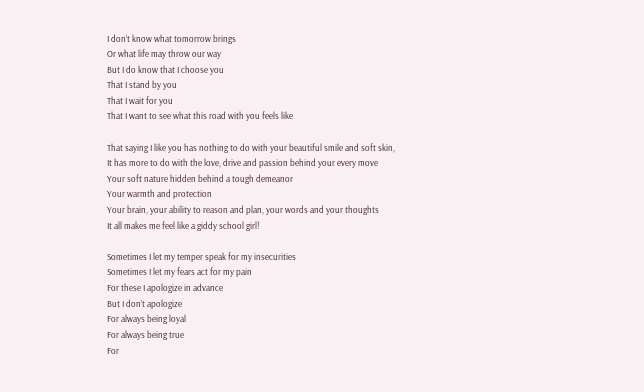I don’t know what tomorrow brings
Or what life may throw our way
But I do know that I choose you
That I stand by you
That I wait for you
That I want to see what this road with you feels like

That saying I like you has nothing to do with your beautiful smile and soft skin,
It has more to do with the love, drive and passion behind your every move
Your soft nature hidden behind a tough demeanor
Your warmth and protection
Your brain, your ability to reason and plan, your words and your thoughts
It all makes me feel like a giddy school girl!

Sometimes I let my temper speak for my insecurities
Sometimes I let my fears act for my pain
For these I apologize in advance
But I don’t apologize
For always being loyal
For always being true
For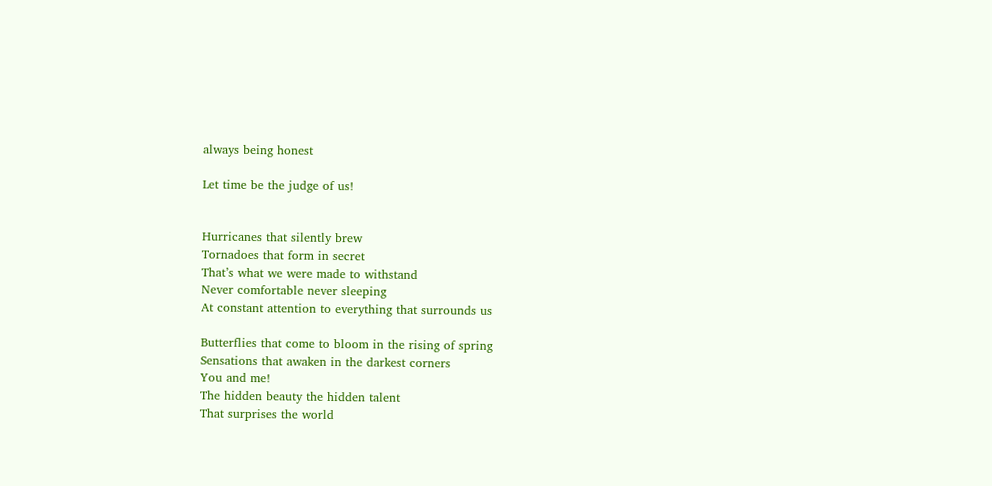always being honest

Let time be the judge of us!


Hurricanes that silently brew
Tornadoes that form in secret
That’s what we were made to withstand
Never comfortable never sleeping
At constant attention to everything that surrounds us

Butterflies that come to bloom in the rising of spring
Sensations that awaken in the darkest corners
You and me!
The hidden beauty the hidden talent
That surprises the world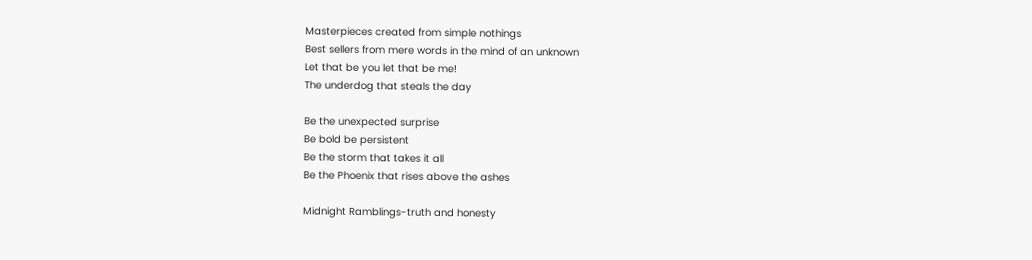Masterpieces created from simple nothings
Best sellers from mere words in the mind of an unknown
Let that be you let that be me!
The underdog that steals the day

Be the unexpected surprise
Be bold be persistent
Be the storm that takes it all
Be the Phoenix that rises above the ashes

Midnight Ramblings-truth and honesty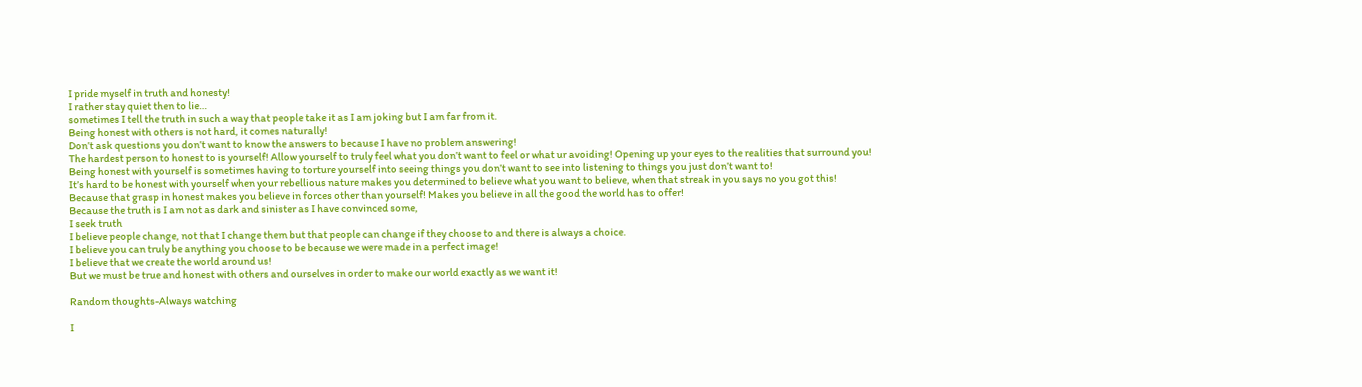I pride myself in truth and honesty!
I rather stay quiet then to lie…
sometimes I tell the truth in such a way that people take it as I am joking but I am far from it.
Being honest with others is not hard, it comes naturally!
Don’t ask questions you don’t want to know the answers to because I have no problem answering!
The hardest person to honest to is yourself! Allow yourself to truly feel what you don’t want to feel or what ur avoiding! Opening up your eyes to the realities that surround you!
Being honest with yourself is sometimes having to torture yourself into seeing things you don’t want to see into listening to things you just don’t want to!
It’s hard to be honest with yourself when your rebellious nature makes you determined to believe what you want to believe, when that streak in you says no you got this!
Because that grasp in honest makes you believe in forces other than yourself! Makes you believe in all the good the world has to offer!
Because the truth is I am not as dark and sinister as I have convinced some,
I seek truth
I believe people change, not that I change them but that people can change if they choose to and there is always a choice.
I believe you can truly be anything you choose to be because we were made in a perfect image!
I believe that we create the world around us!
But we must be true and honest with others and ourselves in order to make our world exactly as we want it!

Random thoughts-Always watching

I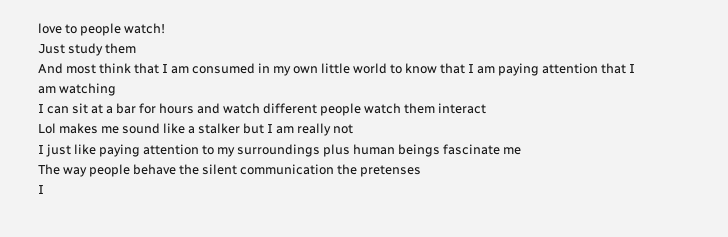love to people watch!
Just study them
And most think that I am consumed in my own little world to know that I am paying attention that I am watching
I can sit at a bar for hours and watch different people watch them interact
Lol makes me sound like a stalker but I am really not
I just like paying attention to my surroundings plus human beings fascinate me
The way people behave the silent communication the pretenses
I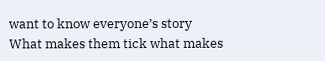want to know everyone’s story
What makes them tick what makes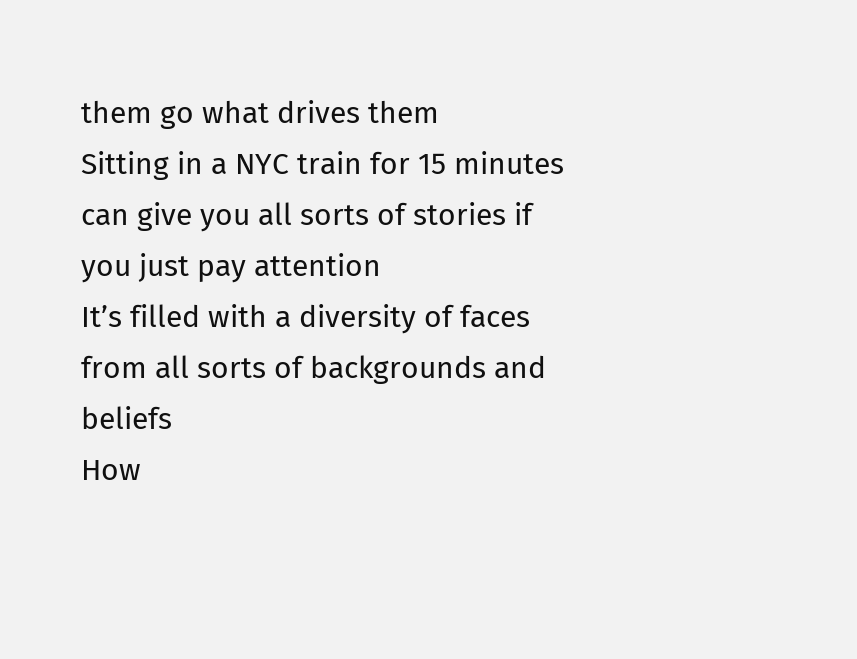them go what drives them
Sitting in a NYC train for 15 minutes can give you all sorts of stories if you just pay attention
It’s filled with a diversity of faces from all sorts of backgrounds and beliefs
How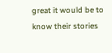great it would be to know their stories